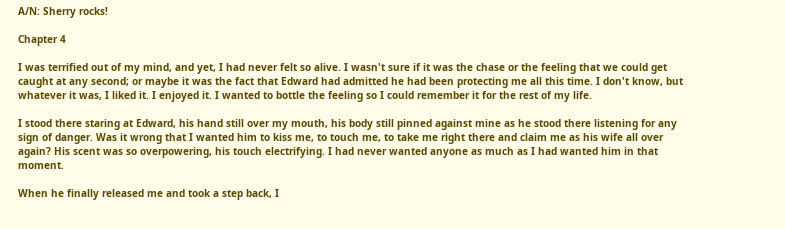A/N: Sherry rocks!

Chapter 4

I was terrified out of my mind, and yet, I had never felt so alive. I wasn't sure if it was the chase or the feeling that we could get caught at any second; or maybe it was the fact that Edward had admitted he had been protecting me all this time. I don't know, but whatever it was, I liked it. I enjoyed it. I wanted to bottle the feeling so I could remember it for the rest of my life.

I stood there staring at Edward, his hand still over my mouth, his body still pinned against mine as he stood there listening for any sign of danger. Was it wrong that I wanted him to kiss me, to touch me, to take me right there and claim me as his wife all over again? His scent was so overpowering, his touch electrifying. I had never wanted anyone as much as I had wanted him in that moment.

When he finally released me and took a step back, I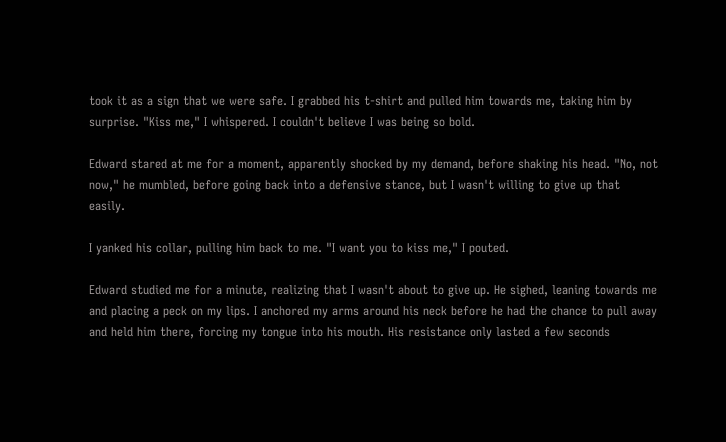took it as a sign that we were safe. I grabbed his t-shirt and pulled him towards me, taking him by surprise. "Kiss me," I whispered. I couldn't believe I was being so bold.

Edward stared at me for a moment, apparently shocked by my demand, before shaking his head. "No, not now," he mumbled, before going back into a defensive stance, but I wasn't willing to give up that easily.

I yanked his collar, pulling him back to me. "I want you to kiss me," I pouted.

Edward studied me for a minute, realizing that I wasn't about to give up. He sighed, leaning towards me and placing a peck on my lips. I anchored my arms around his neck before he had the chance to pull away and held him there, forcing my tongue into his mouth. His resistance only lasted a few seconds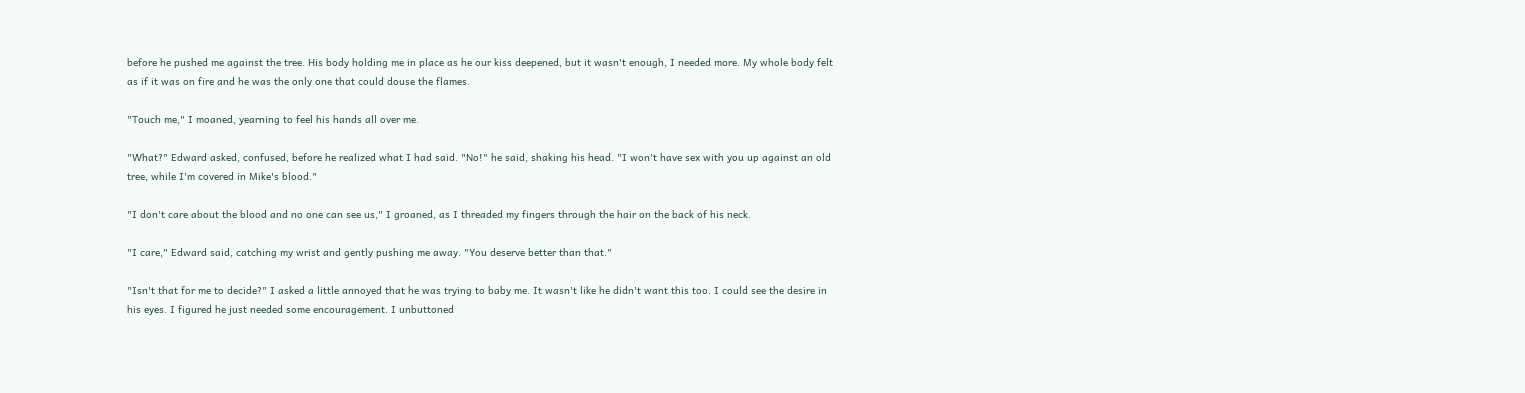before he pushed me against the tree. His body holding me in place as he our kiss deepened, but it wasn't enough, I needed more. My whole body felt as if it was on fire and he was the only one that could douse the flames.

"Touch me," I moaned, yearning to feel his hands all over me.

"What?" Edward asked, confused, before he realized what I had said. "No!" he said, shaking his head. "I won't have sex with you up against an old tree, while I'm covered in Mike's blood."

"I don't care about the blood and no one can see us," I groaned, as I threaded my fingers through the hair on the back of his neck.

"I care," Edward said, catching my wrist and gently pushing me away. "You deserve better than that."

"Isn't that for me to decide?" I asked a little annoyed that he was trying to baby me. It wasn't like he didn't want this too. I could see the desire in his eyes. I figured he just needed some encouragement. I unbuttoned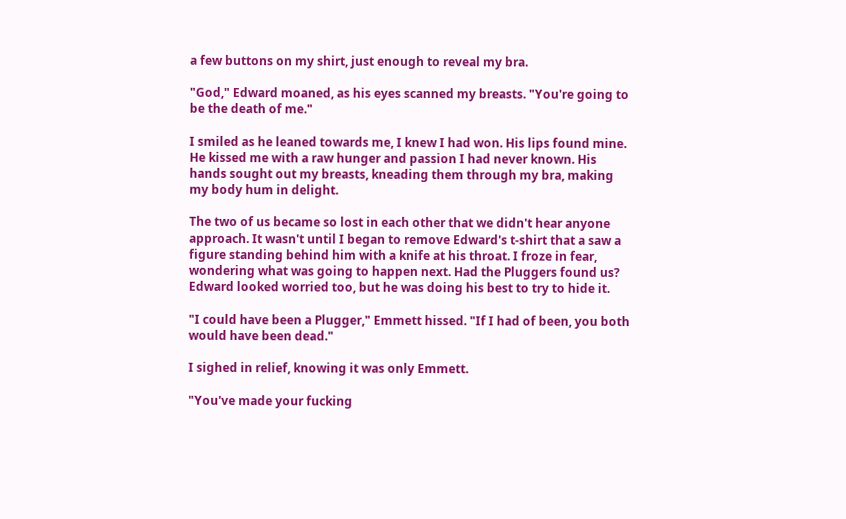a few buttons on my shirt, just enough to reveal my bra.

"God," Edward moaned, as his eyes scanned my breasts. "You're going to be the death of me."

I smiled as he leaned towards me, I knew I had won. His lips found mine. He kissed me with a raw hunger and passion I had never known. His hands sought out my breasts, kneading them through my bra, making my body hum in delight.

The two of us became so lost in each other that we didn't hear anyone approach. It wasn't until I began to remove Edward's t-shirt that a saw a figure standing behind him with a knife at his throat. I froze in fear, wondering what was going to happen next. Had the Pluggers found us? Edward looked worried too, but he was doing his best to try to hide it.

"I could have been a Plugger," Emmett hissed. "If I had of been, you both would have been dead."

I sighed in relief, knowing it was only Emmett.

"You've made your fucking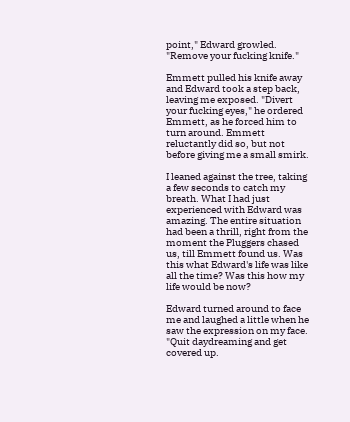point," Edward growled. "Remove your fucking knife."

Emmett pulled his knife away and Edward took a step back, leaving me exposed. "Divert your fucking eyes," he ordered Emmett, as he forced him to turn around. Emmett reluctantly did so, but not before giving me a small smirk.

I leaned against the tree, taking a few seconds to catch my breath. What I had just experienced with Edward was amazing. The entire situation had been a thrill, right from the moment the Pluggers chased us, till Emmett found us. Was this what Edward's life was like all the time? Was this how my life would be now?

Edward turned around to face me and laughed a little when he saw the expression on my face. "Quit daydreaming and get covered up.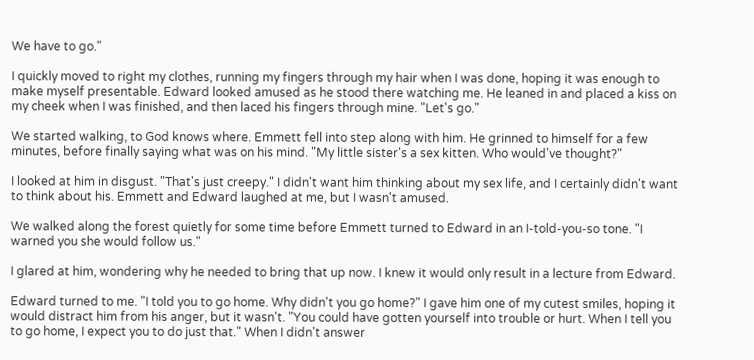We have to go."

I quickly moved to right my clothes, running my fingers through my hair when I was done, hoping it was enough to make myself presentable. Edward looked amused as he stood there watching me. He leaned in and placed a kiss on my cheek when I was finished, and then laced his fingers through mine. "Let's go."

We started walking, to God knows where. Emmett fell into step along with him. He grinned to himself for a few minutes, before finally saying what was on his mind. "My little sister's a sex kitten. Who would've thought?"

I looked at him in disgust. "That's just creepy." I didn't want him thinking about my sex life, and I certainly didn't want to think about his. Emmett and Edward laughed at me, but I wasn't amused.

We walked along the forest quietly for some time before Emmett turned to Edward in an I-told-you-so tone. "I warned you she would follow us."

I glared at him, wondering why he needed to bring that up now. I knew it would only result in a lecture from Edward.

Edward turned to me. "I told you to go home. Why didn't you go home?" I gave him one of my cutest smiles, hoping it would distract him from his anger, but it wasn't. "You could have gotten yourself into trouble or hurt. When I tell you to go home, I expect you to do just that." When I didn't answer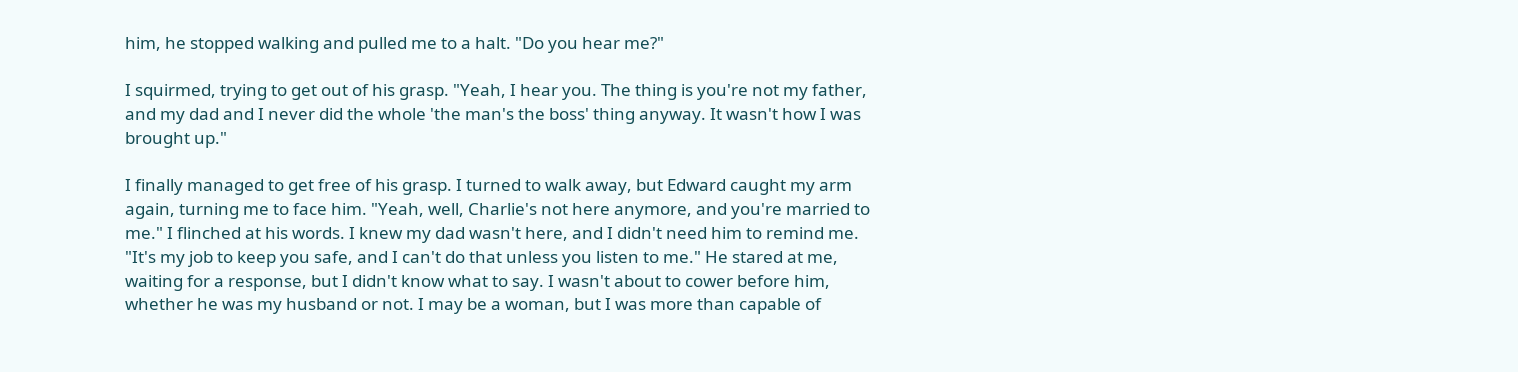him, he stopped walking and pulled me to a halt. "Do you hear me?"

I squirmed, trying to get out of his grasp. "Yeah, I hear you. The thing is you're not my father, and my dad and I never did the whole 'the man's the boss' thing anyway. It wasn't how I was brought up."

I finally managed to get free of his grasp. I turned to walk away, but Edward caught my arm again, turning me to face him. "Yeah, well, Charlie's not here anymore, and you're married to me." I flinched at his words. I knew my dad wasn't here, and I didn't need him to remind me. "It's my job to keep you safe, and I can't do that unless you listen to me." He stared at me, waiting for a response, but I didn't know what to say. I wasn't about to cower before him, whether he was my husband or not. I may be a woman, but I was more than capable of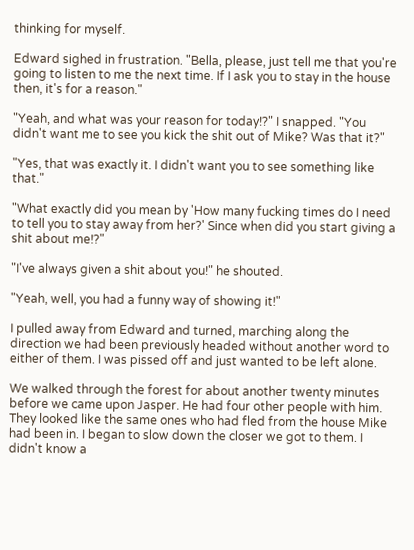thinking for myself.

Edward sighed in frustration. "Bella, please, just tell me that you're going to listen to me the next time. If I ask you to stay in the house then, it's for a reason."

"Yeah, and what was your reason for today!?" I snapped. "You didn't want me to see you kick the shit out of Mike? Was that it?"

"Yes, that was exactly it. I didn't want you to see something like that."

"What exactly did you mean by 'How many fucking times do I need to tell you to stay away from her?' Since when did you start giving a shit about me!?"

"I've always given a shit about you!" he shouted.

"Yeah, well, you had a funny way of showing it!"

I pulled away from Edward and turned, marching along the direction we had been previously headed without another word to either of them. I was pissed off and just wanted to be left alone.

We walked through the forest for about another twenty minutes before we came upon Jasper. He had four other people with him. They looked like the same ones who had fled from the house Mike had been in. I began to slow down the closer we got to them. I didn't know a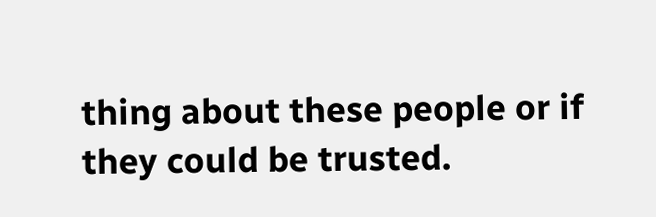thing about these people or if they could be trusted.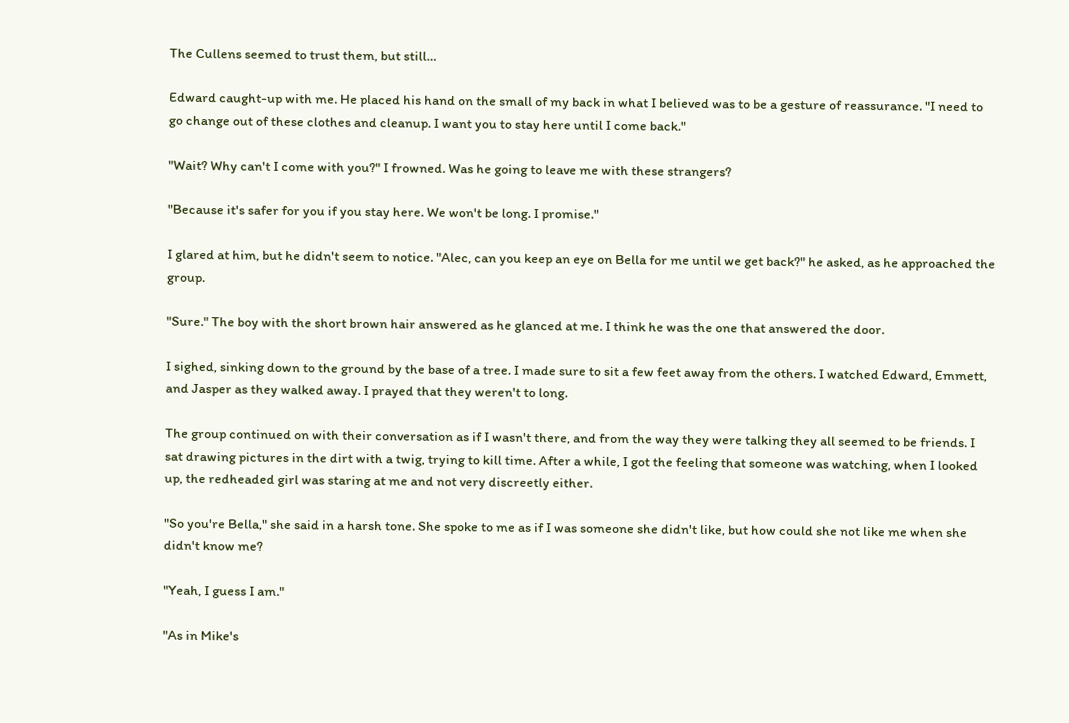The Cullens seemed to trust them, but still…

Edward caught-up with me. He placed his hand on the small of my back in what I believed was to be a gesture of reassurance. "I need to go change out of these clothes and cleanup. I want you to stay here until I come back."

"Wait? Why can't I come with you?" I frowned. Was he going to leave me with these strangers?

"Because it's safer for you if you stay here. We won't be long. I promise."

I glared at him, but he didn't seem to notice. "Alec, can you keep an eye on Bella for me until we get back?" he asked, as he approached the group.

"Sure." The boy with the short brown hair answered as he glanced at me. I think he was the one that answered the door.

I sighed, sinking down to the ground by the base of a tree. I made sure to sit a few feet away from the others. I watched Edward, Emmett, and Jasper as they walked away. I prayed that they weren't to long.

The group continued on with their conversation as if I wasn't there, and from the way they were talking they all seemed to be friends. I sat drawing pictures in the dirt with a twig, trying to kill time. After a while, I got the feeling that someone was watching, when I looked up, the redheaded girl was staring at me and not very discreetly either.

"So you're Bella," she said in a harsh tone. She spoke to me as if I was someone she didn't like, but how could she not like me when she didn't know me?

"Yeah, I guess I am."

"As in Mike's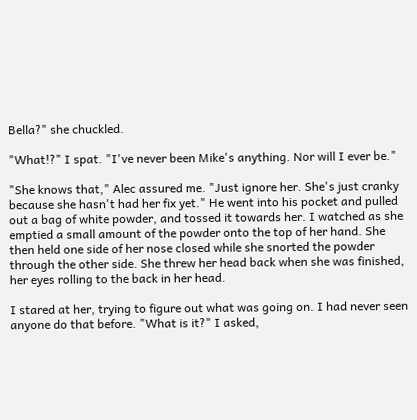Bella?" she chuckled.

"What!?" I spat. "I've never been Mike's anything. Nor will I ever be."

"She knows that," Alec assured me. "Just ignore her. She's just cranky because she hasn't had her fix yet." He went into his pocket and pulled out a bag of white powder, and tossed it towards her. I watched as she emptied a small amount of the powder onto the top of her hand. She then held one side of her nose closed while she snorted the powder through the other side. She threw her head back when she was finished, her eyes rolling to the back in her head.

I stared at her, trying to figure out what was going on. I had never seen anyone do that before. "What is it?" I asked,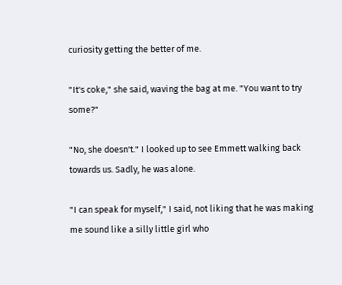curiosity getting the better of me.

"It's coke," she said, waving the bag at me. "You want to try some?"

"No, she doesn't." I looked up to see Emmett walking back towards us. Sadly, he was alone.

"I can speak for myself," I said, not liking that he was making me sound like a silly little girl who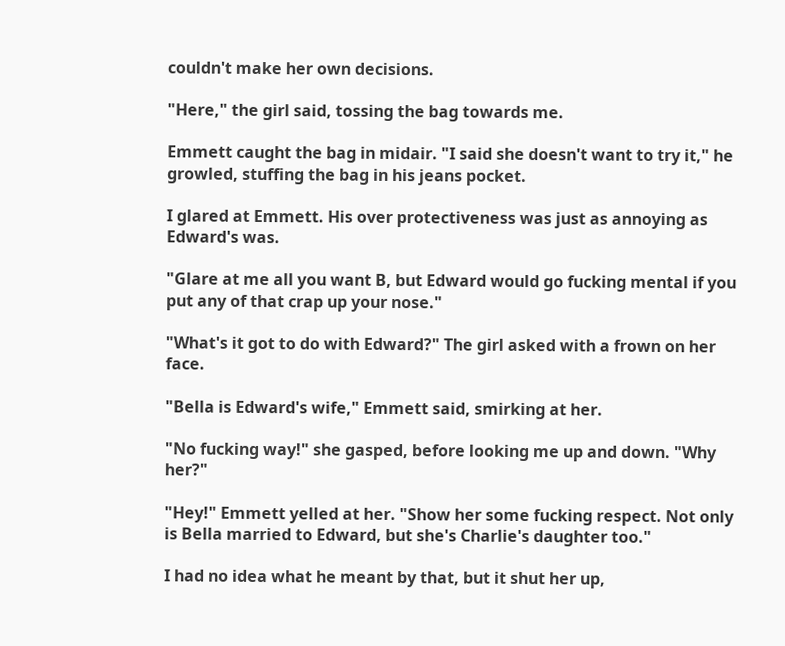couldn't make her own decisions.

"Here," the girl said, tossing the bag towards me.

Emmett caught the bag in midair. "I said she doesn't want to try it," he growled, stuffing the bag in his jeans pocket.

I glared at Emmett. His over protectiveness was just as annoying as Edward's was.

"Glare at me all you want B, but Edward would go fucking mental if you put any of that crap up your nose."

"What's it got to do with Edward?" The girl asked with a frown on her face.

"Bella is Edward's wife," Emmett said, smirking at her.

"No fucking way!" she gasped, before looking me up and down. "Why her?"

"Hey!" Emmett yelled at her. "Show her some fucking respect. Not only is Bella married to Edward, but she's Charlie's daughter too."

I had no idea what he meant by that, but it shut her up,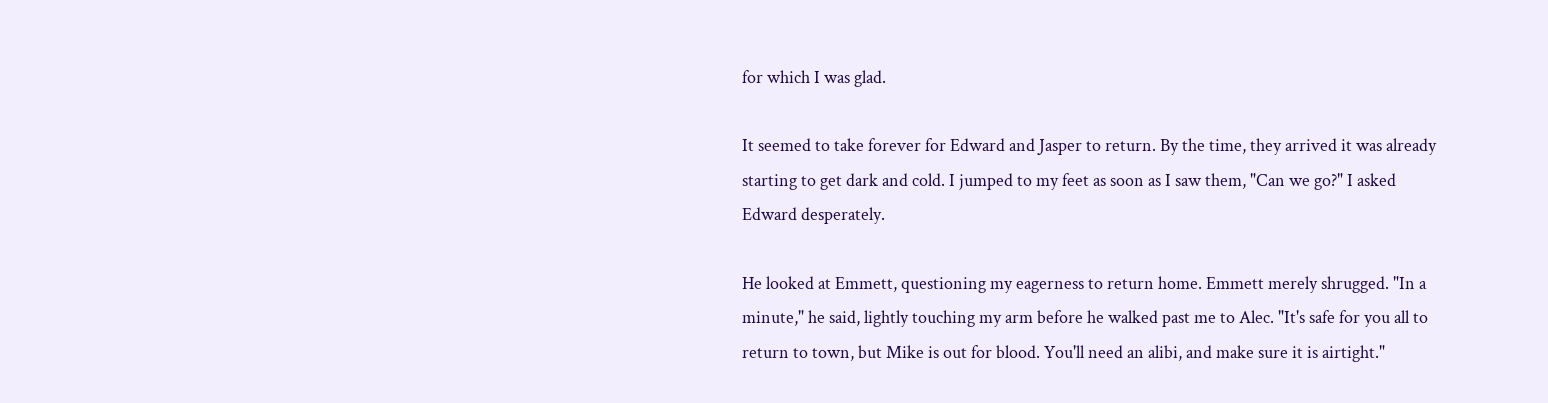for which I was glad.

It seemed to take forever for Edward and Jasper to return. By the time, they arrived it was already starting to get dark and cold. I jumped to my feet as soon as I saw them, "Can we go?" I asked Edward desperately.

He looked at Emmett, questioning my eagerness to return home. Emmett merely shrugged. "In a minute," he said, lightly touching my arm before he walked past me to Alec. "It's safe for you all to return to town, but Mike is out for blood. You'll need an alibi, and make sure it is airtight."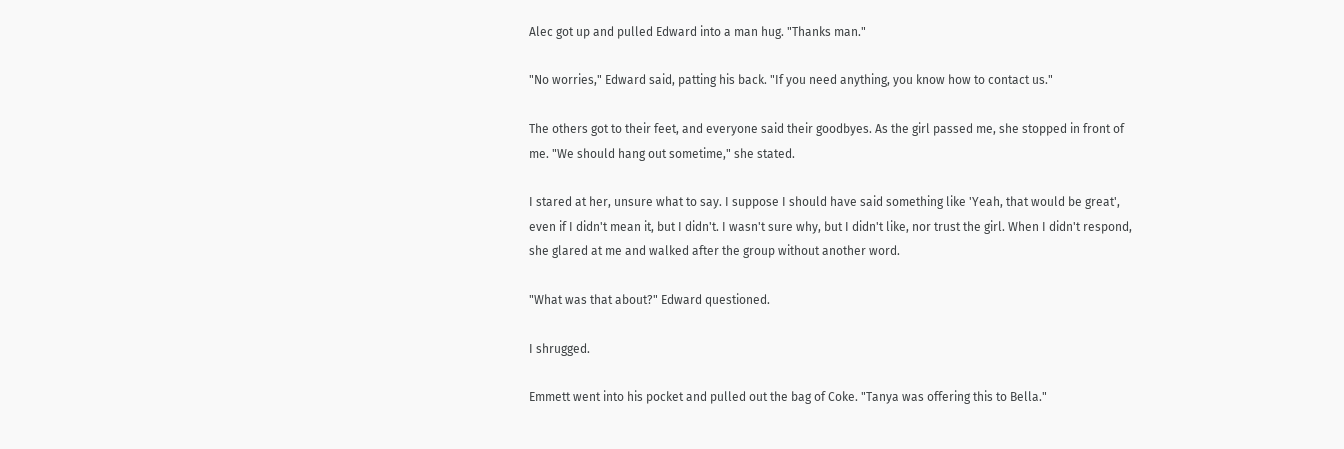Alec got up and pulled Edward into a man hug. "Thanks man."

"No worries," Edward said, patting his back. "If you need anything, you know how to contact us."

The others got to their feet, and everyone said their goodbyes. As the girl passed me, she stopped in front of me. "We should hang out sometime," she stated.

I stared at her, unsure what to say. I suppose I should have said something like 'Yeah, that would be great', even if I didn't mean it, but I didn't. I wasn't sure why, but I didn't like, nor trust the girl. When I didn't respond, she glared at me and walked after the group without another word.

"What was that about?" Edward questioned.

I shrugged.

Emmett went into his pocket and pulled out the bag of Coke. "Tanya was offering this to Bella."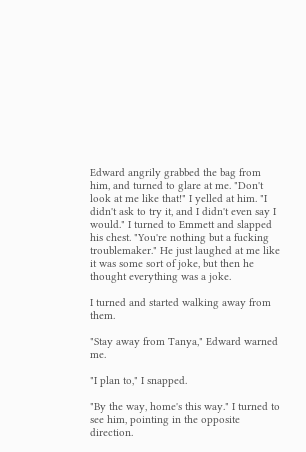Edward angrily grabbed the bag from him, and turned to glare at me. "Don't look at me like that!" I yelled at him. "I didn't ask to try it, and I didn't even say I would." I turned to Emmett and slapped his chest. "You're nothing but a fucking troublemaker." He just laughed at me like it was some sort of joke, but then he thought everything was a joke.

I turned and started walking away from them.

"Stay away from Tanya," Edward warned me.

"I plan to," I snapped.

"By the way, home's this way." I turned to see him, pointing in the opposite direction.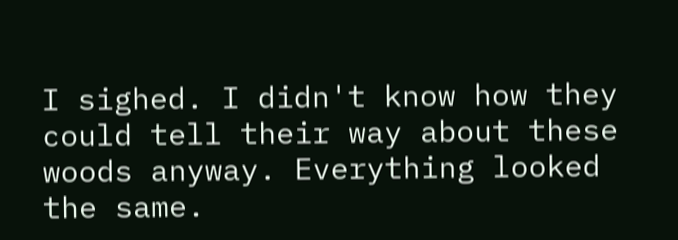I sighed. I didn't know how they could tell their way about these woods anyway. Everything looked the same.